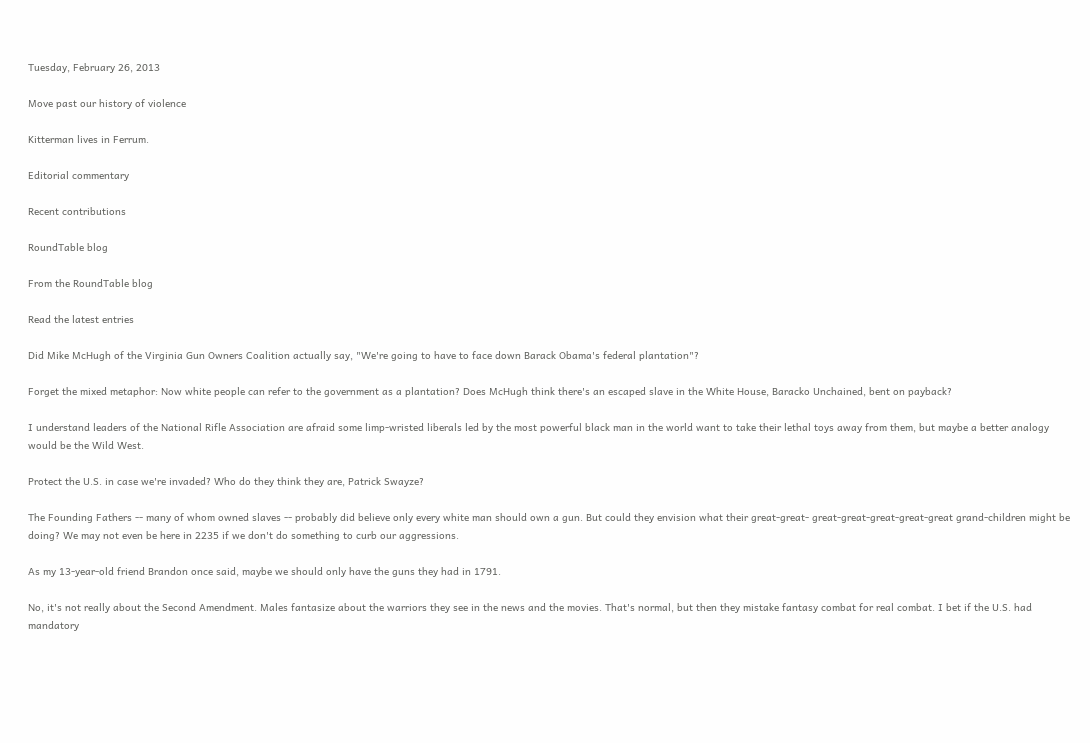Tuesday, February 26, 2013

Move past our history of violence

Kitterman lives in Ferrum.

Editorial commentary

Recent contributions

RoundTable blog

From the RoundTable blog

Read the latest entries

Did Mike McHugh of the Virginia Gun Owners Coalition actually say, "We're going to have to face down Barack Obama's federal plantation"?

Forget the mixed metaphor: Now white people can refer to the government as a plantation? Does McHugh think there's an escaped slave in the White House, Baracko Unchained, bent on payback?

I understand leaders of the National Rifle Association are afraid some limp-wristed liberals led by the most powerful black man in the world want to take their lethal toys away from them, but maybe a better analogy would be the Wild West.

Protect the U.S. in case we're invaded? Who do they think they are, Patrick Swayze?

The Founding Fathers -- many of whom owned slaves -- probably did believe only every white man should own a gun. But could they envision what their great-great- great-great-great-great-great grand-children might be doing? We may not even be here in 2235 if we don't do something to curb our aggressions.

As my 13-year-old friend Brandon once said, maybe we should only have the guns they had in 1791.

No, it's not really about the Second Amendment. Males fantasize about the warriors they see in the news and the movies. That's normal, but then they mistake fantasy combat for real combat. I bet if the U.S. had mandatory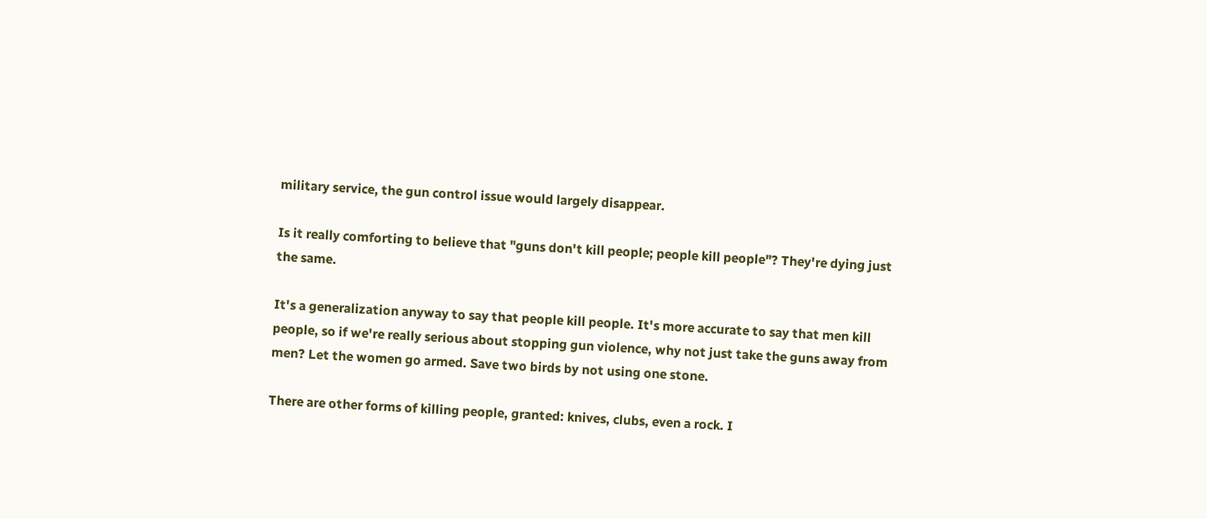military service, the gun control issue would largely disappear.

Is it really comforting to believe that "guns don't kill people; people kill people"? They're dying just the same.

It's a generalization anyway to say that people kill people. It's more accurate to say that men kill people, so if we're really serious about stopping gun violence, why not just take the guns away from men? Let the women go armed. Save two birds by not using one stone.

There are other forms of killing people, granted: knives, clubs, even a rock. I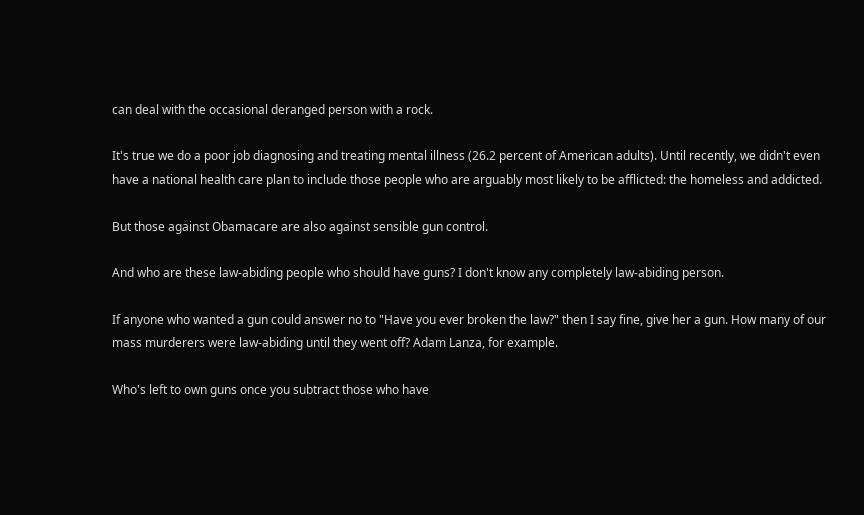can deal with the occasional deranged person with a rock.

It's true we do a poor job diagnosing and treating mental illness (26.2 percent of American adults). Until recently, we didn't even have a national health care plan to include those people who are arguably most likely to be afflicted: the homeless and addicted.

But those against Obamacare are also against sensible gun control.

And who are these law-abiding people who should have guns? I don't know any completely law-abiding person.

If anyone who wanted a gun could answer no to "Have you ever broken the law?" then I say fine, give her a gun. How many of our mass murderers were law-abiding until they went off? Adam Lanza, for example.

Who's left to own guns once you subtract those who have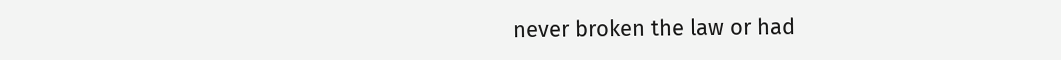never broken the law or had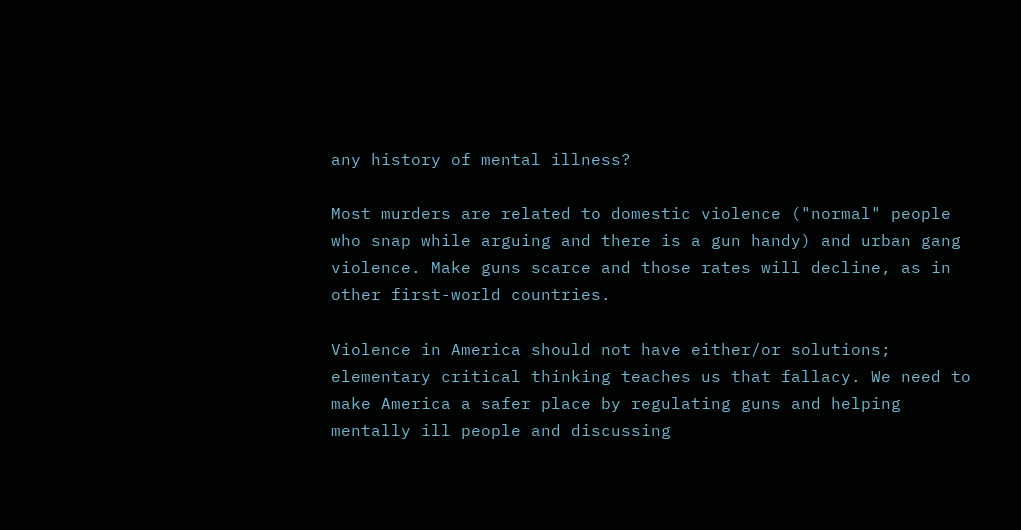any history of mental illness?

Most murders are related to domestic violence ("normal" people who snap while arguing and there is a gun handy) and urban gang violence. Make guns scarce and those rates will decline, as in other first-world countries.

Violence in America should not have either/or solutions; elementary critical thinking teaches us that fallacy. We need to make America a safer place by regulating guns and helping mentally ill people and discussing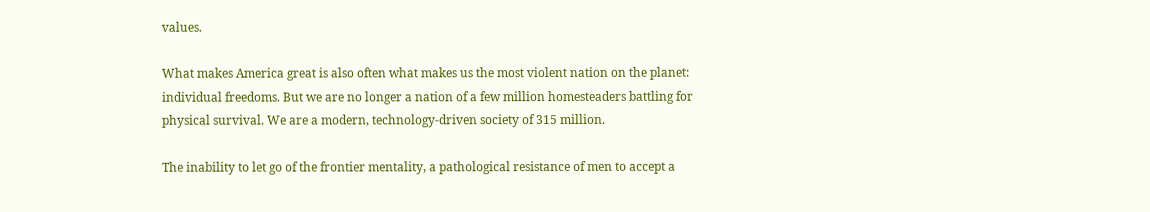values.

What makes America great is also often what makes us the most violent nation on the planet: individual freedoms. But we are no longer a nation of a few million homesteaders battling for physical survival. We are a modern, technology-driven society of 315 million.

The inability to let go of the frontier mentality, a pathological resistance of men to accept a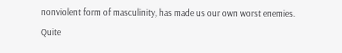nonviolent form of masculinity, has made us our own worst enemies. Quite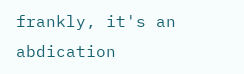frankly, it's an abdication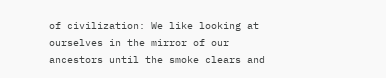of civilization: We like looking at ourselves in the mirror of our ancestors until the smoke clears and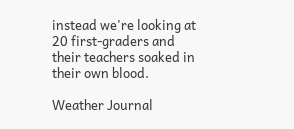instead we're looking at 20 first-graders and their teachers soaked in their own blood.

Weather Journal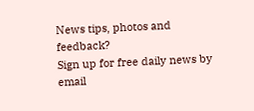News tips, photos and feedback?
Sign up for free daily news by email